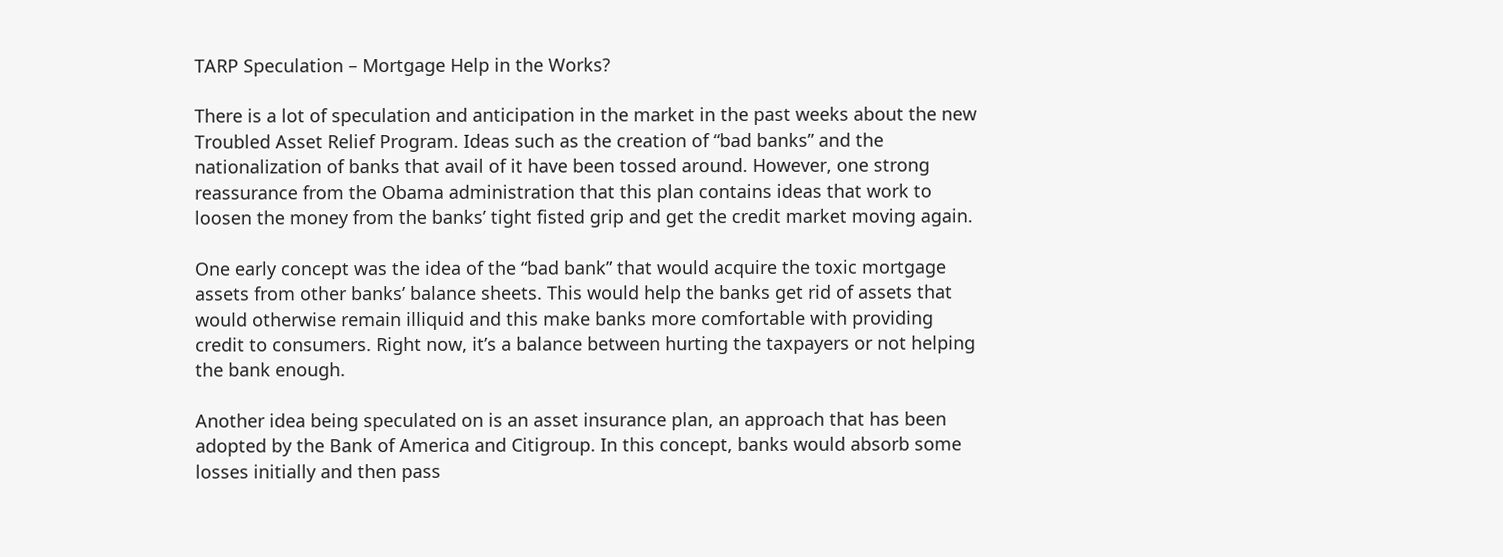TARP Speculation – Mortgage Help in the Works?

There is a lot of speculation and anticipation in the market in the past weeks about the new Troubled Asset Relief Program. Ideas such as the creation of “bad banks” and the nationalization of banks that avail of it have been tossed around. However, one strong reassurance from the Obama administration that this plan contains ideas that work to loosen the money from the banks’ tight fisted grip and get the credit market moving again.

One early concept was the idea of the “bad bank” that would acquire the toxic mortgage assets from other banks’ balance sheets. This would help the banks get rid of assets that would otherwise remain illiquid and this make banks more comfortable with providing credit to consumers. Right now, it’s a balance between hurting the taxpayers or not helping the bank enough.

Another idea being speculated on is an asset insurance plan, an approach that has been adopted by the Bank of America and Citigroup. In this concept, banks would absorb some losses initially and then pass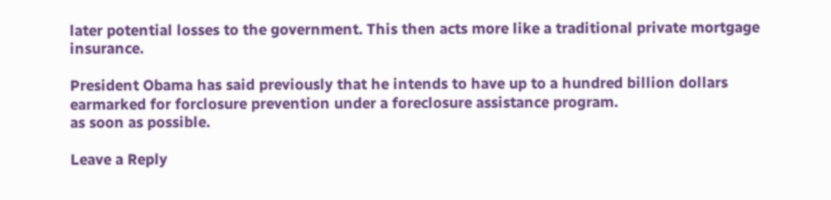later potential losses to the government. This then acts more like a traditional private mortgage insurance.

President Obama has said previously that he intends to have up to a hundred billion dollars earmarked for forclosure prevention under a foreclosure assistance program.
as soon as possible.

Leave a Reply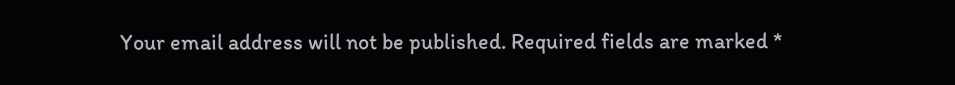Your email address will not be published. Required fields are marked *